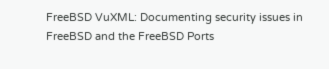FreeBSD VuXML: Documenting security issues in FreeBSD and the FreeBSD Ports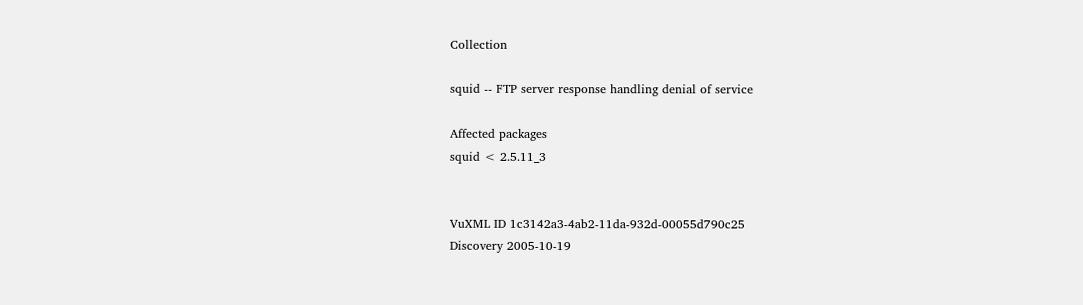Collection

squid -- FTP server response handling denial of service

Affected packages
squid < 2.5.11_3


VuXML ID 1c3142a3-4ab2-11da-932d-00055d790c25
Discovery 2005-10-19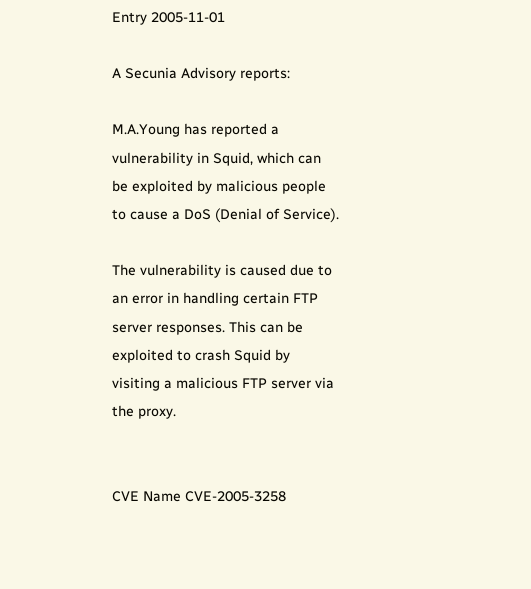Entry 2005-11-01

A Secunia Advisory reports:

M.A.Young has reported a vulnerability in Squid, which can be exploited by malicious people to cause a DoS (Denial of Service).

The vulnerability is caused due to an error in handling certain FTP server responses. This can be exploited to crash Squid by visiting a malicious FTP server via the proxy.


CVE Name CVE-2005-3258